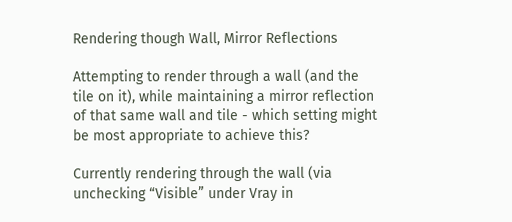Rendering though Wall, Mirror Reflections

Attempting to render through a wall (and the tile on it), while maintaining a mirror reflection of that same wall and tile - which setting might be most appropriate to achieve this?

Currently rendering through the wall (via unchecking “Visible” under Vray in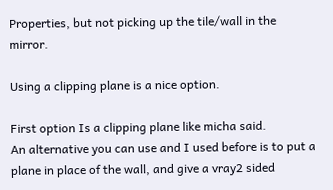Properties, but not picking up the tile/wall in the mirror.

Using a clipping plane is a nice option.

First option Is a clipping plane like micha said.
An alternative you can use and I used before is to put a plane in place of the wall, and give a vray2 sided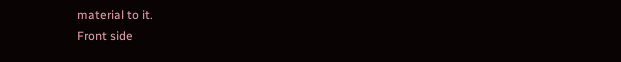material to it.
Front side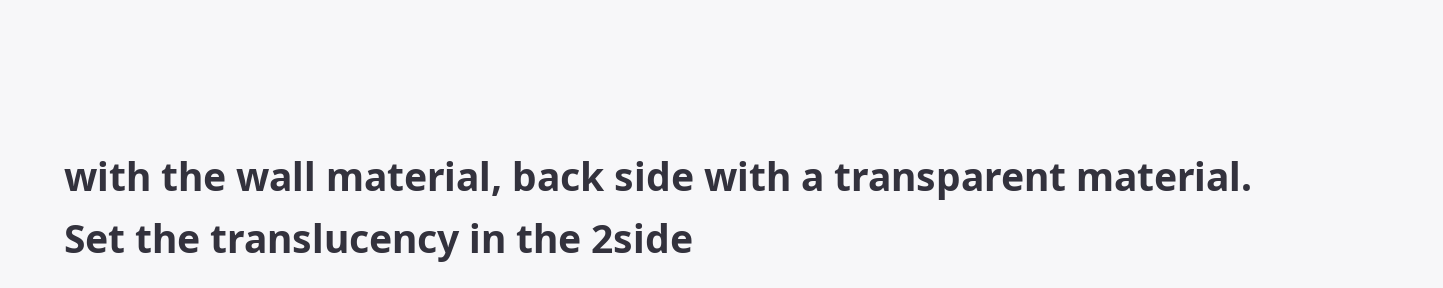with the wall material, back side with a transparent material.
Set the translucency in the 2side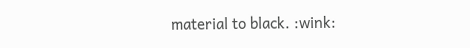material to black. :wink: